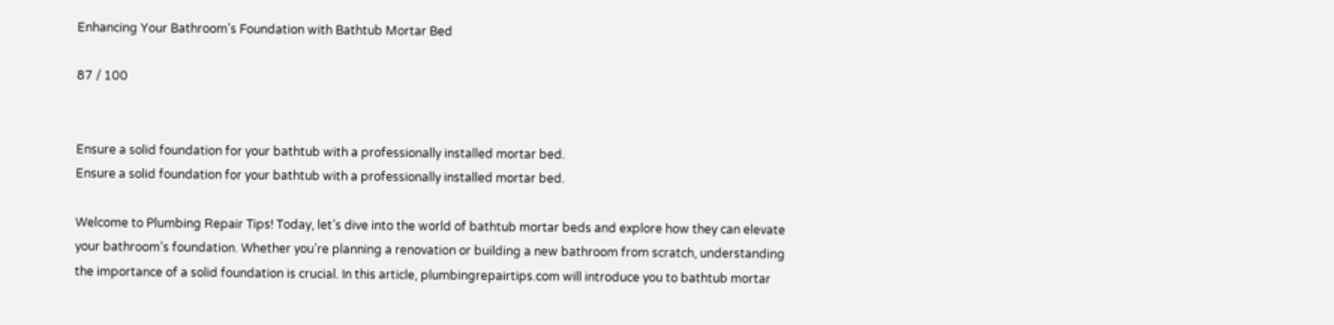Enhancing Your Bathroom’s Foundation with Bathtub Mortar Bed

87 / 100


Ensure a solid foundation for your bathtub with a professionally installed mortar bed.
Ensure a solid foundation for your bathtub with a professionally installed mortar bed.

Welcome to Plumbing Repair Tips! Today, let’s dive into the world of bathtub mortar beds and explore how they can elevate your bathroom’s foundation. Whether you’re planning a renovation or building a new bathroom from scratch, understanding the importance of a solid foundation is crucial. In this article, plumbingrepairtips.com will introduce you to bathtub mortar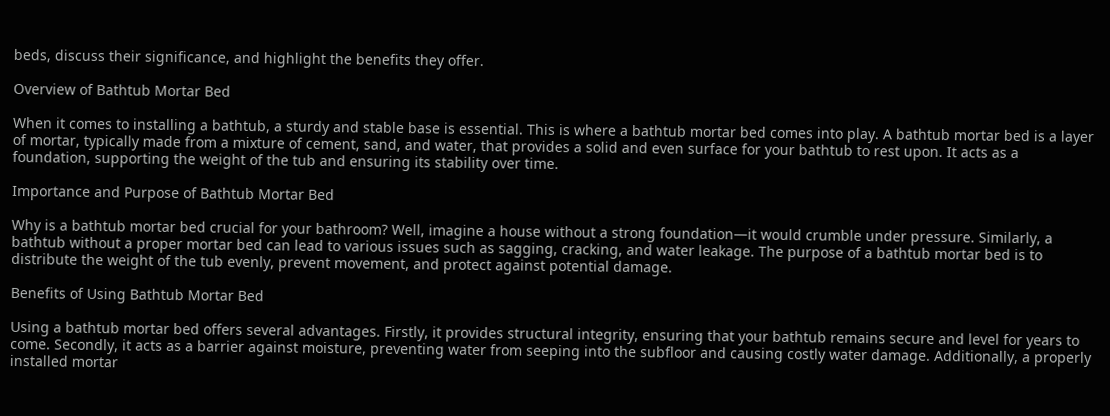beds, discuss their significance, and highlight the benefits they offer.

Overview of Bathtub Mortar Bed

When it comes to installing a bathtub, a sturdy and stable base is essential. This is where a bathtub mortar bed comes into play. A bathtub mortar bed is a layer of mortar, typically made from a mixture of cement, sand, and water, that provides a solid and even surface for your bathtub to rest upon. It acts as a foundation, supporting the weight of the tub and ensuring its stability over time.

Importance and Purpose of Bathtub Mortar Bed

Why is a bathtub mortar bed crucial for your bathroom? Well, imagine a house without a strong foundation—it would crumble under pressure. Similarly, a bathtub without a proper mortar bed can lead to various issues such as sagging, cracking, and water leakage. The purpose of a bathtub mortar bed is to distribute the weight of the tub evenly, prevent movement, and protect against potential damage.

Benefits of Using Bathtub Mortar Bed

Using a bathtub mortar bed offers several advantages. Firstly, it provides structural integrity, ensuring that your bathtub remains secure and level for years to come. Secondly, it acts as a barrier against moisture, preventing water from seeping into the subfloor and causing costly water damage. Additionally, a properly installed mortar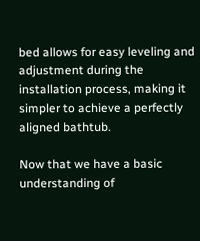bed allows for easy leveling and adjustment during the installation process, making it simpler to achieve a perfectly aligned bathtub.

Now that we have a basic understanding of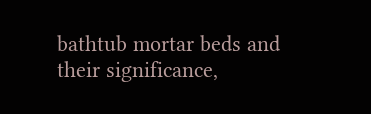bathtub mortar beds and their significance,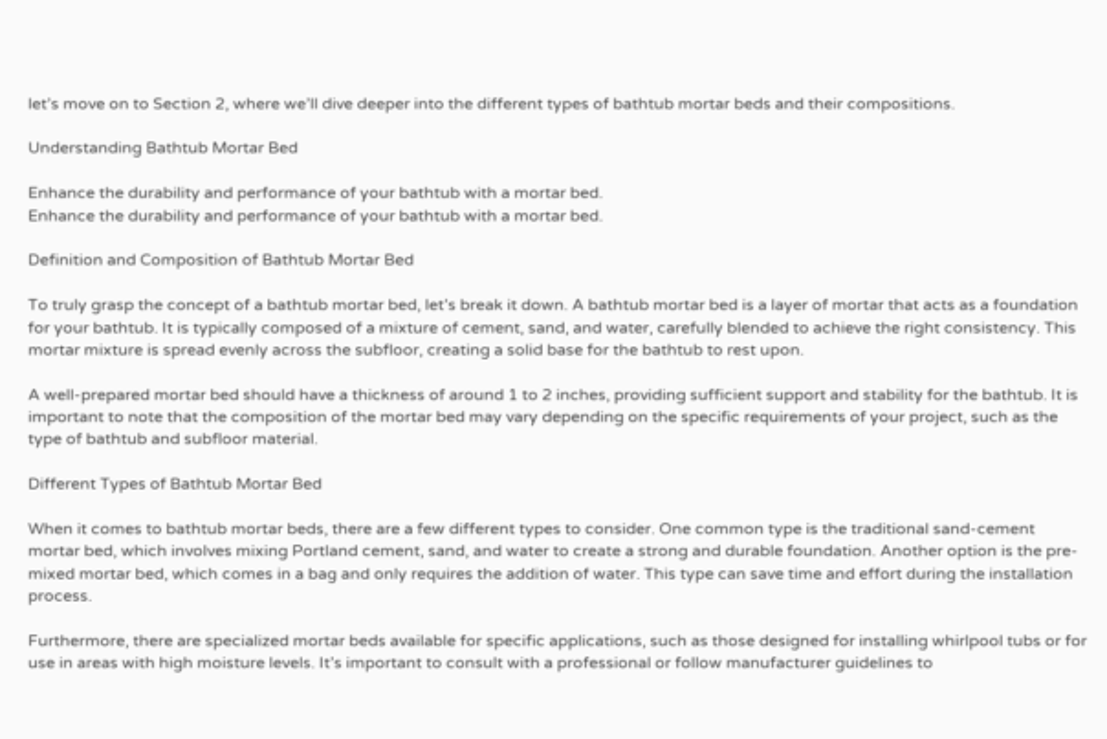let’s move on to Section 2, where we’ll dive deeper into the different types of bathtub mortar beds and their compositions.

Understanding Bathtub Mortar Bed

Enhance the durability and performance of your bathtub with a mortar bed.
Enhance the durability and performance of your bathtub with a mortar bed.

Definition and Composition of Bathtub Mortar Bed

To truly grasp the concept of a bathtub mortar bed, let’s break it down. A bathtub mortar bed is a layer of mortar that acts as a foundation for your bathtub. It is typically composed of a mixture of cement, sand, and water, carefully blended to achieve the right consistency. This mortar mixture is spread evenly across the subfloor, creating a solid base for the bathtub to rest upon.

A well-prepared mortar bed should have a thickness of around 1 to 2 inches, providing sufficient support and stability for the bathtub. It is important to note that the composition of the mortar bed may vary depending on the specific requirements of your project, such as the type of bathtub and subfloor material.

Different Types of Bathtub Mortar Bed

When it comes to bathtub mortar beds, there are a few different types to consider. One common type is the traditional sand-cement mortar bed, which involves mixing Portland cement, sand, and water to create a strong and durable foundation. Another option is the pre-mixed mortar bed, which comes in a bag and only requires the addition of water. This type can save time and effort during the installation process.

Furthermore, there are specialized mortar beds available for specific applications, such as those designed for installing whirlpool tubs or for use in areas with high moisture levels. It’s important to consult with a professional or follow manufacturer guidelines to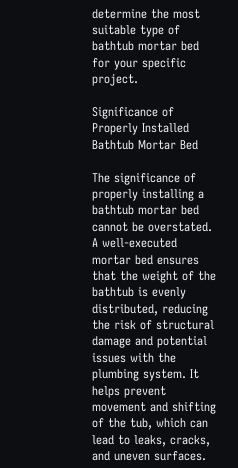determine the most suitable type of bathtub mortar bed for your specific project.

Significance of Properly Installed Bathtub Mortar Bed

The significance of properly installing a bathtub mortar bed cannot be overstated. A well-executed mortar bed ensures that the weight of the bathtub is evenly distributed, reducing the risk of structural damage and potential issues with the plumbing system. It helps prevent movement and shifting of the tub, which can lead to leaks, cracks, and uneven surfaces.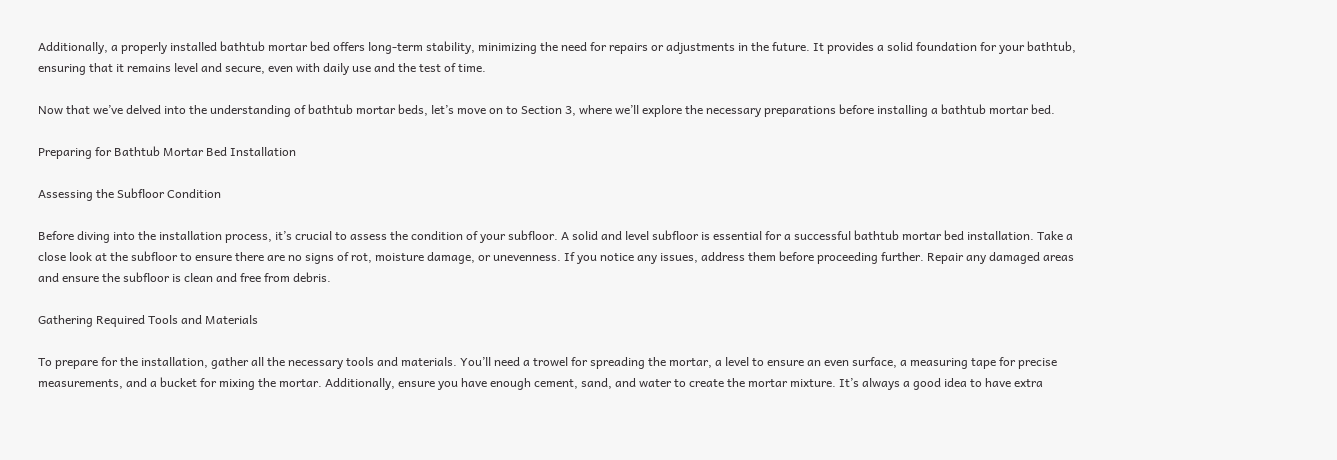Additionally, a properly installed bathtub mortar bed offers long-term stability, minimizing the need for repairs or adjustments in the future. It provides a solid foundation for your bathtub, ensuring that it remains level and secure, even with daily use and the test of time.

Now that we’ve delved into the understanding of bathtub mortar beds, let’s move on to Section 3, where we’ll explore the necessary preparations before installing a bathtub mortar bed.

Preparing for Bathtub Mortar Bed Installation

Assessing the Subfloor Condition

Before diving into the installation process, it’s crucial to assess the condition of your subfloor. A solid and level subfloor is essential for a successful bathtub mortar bed installation. Take a close look at the subfloor to ensure there are no signs of rot, moisture damage, or unevenness. If you notice any issues, address them before proceeding further. Repair any damaged areas and ensure the subfloor is clean and free from debris.

Gathering Required Tools and Materials

To prepare for the installation, gather all the necessary tools and materials. You’ll need a trowel for spreading the mortar, a level to ensure an even surface, a measuring tape for precise measurements, and a bucket for mixing the mortar. Additionally, ensure you have enough cement, sand, and water to create the mortar mixture. It’s always a good idea to have extra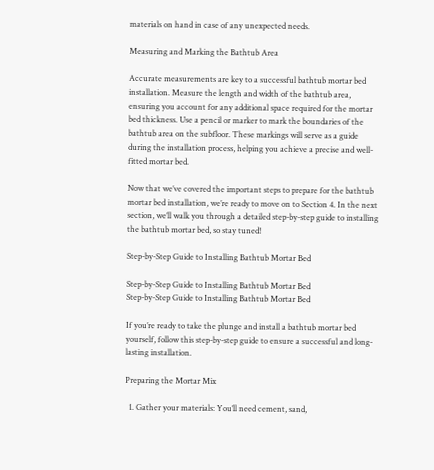materials on hand in case of any unexpected needs.

Measuring and Marking the Bathtub Area

Accurate measurements are key to a successful bathtub mortar bed installation. Measure the length and width of the bathtub area, ensuring you account for any additional space required for the mortar bed thickness. Use a pencil or marker to mark the boundaries of the bathtub area on the subfloor. These markings will serve as a guide during the installation process, helping you achieve a precise and well-fitted mortar bed.

Now that we’ve covered the important steps to prepare for the bathtub mortar bed installation, we’re ready to move on to Section 4. In the next section, we’ll walk you through a detailed step-by-step guide to installing the bathtub mortar bed, so stay tuned!

Step-by-Step Guide to Installing Bathtub Mortar Bed

Step-by-Step Guide to Installing Bathtub Mortar Bed
Step-by-Step Guide to Installing Bathtub Mortar Bed

If you’re ready to take the plunge and install a bathtub mortar bed yourself, follow this step-by-step guide to ensure a successful and long-lasting installation.

Preparing the Mortar Mix

  1. Gather your materials: You’ll need cement, sand,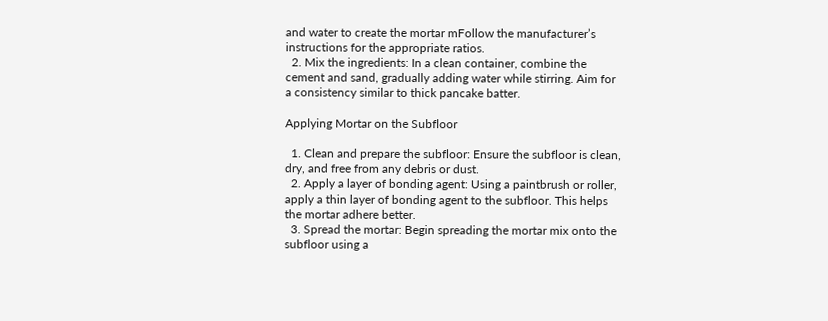and water to create the mortar mFollow the manufacturer’s instructions for the appropriate ratios.
  2. Mix the ingredients: In a clean container, combine the cement and sand, gradually adding water while stirring. Aim for a consistency similar to thick pancake batter.

Applying Mortar on the Subfloor

  1. Clean and prepare the subfloor: Ensure the subfloor is clean, dry, and free from any debris or dust.
  2. Apply a layer of bonding agent: Using a paintbrush or roller, apply a thin layer of bonding agent to the subfloor. This helps the mortar adhere better.
  3. Spread the mortar: Begin spreading the mortar mix onto the subfloor using a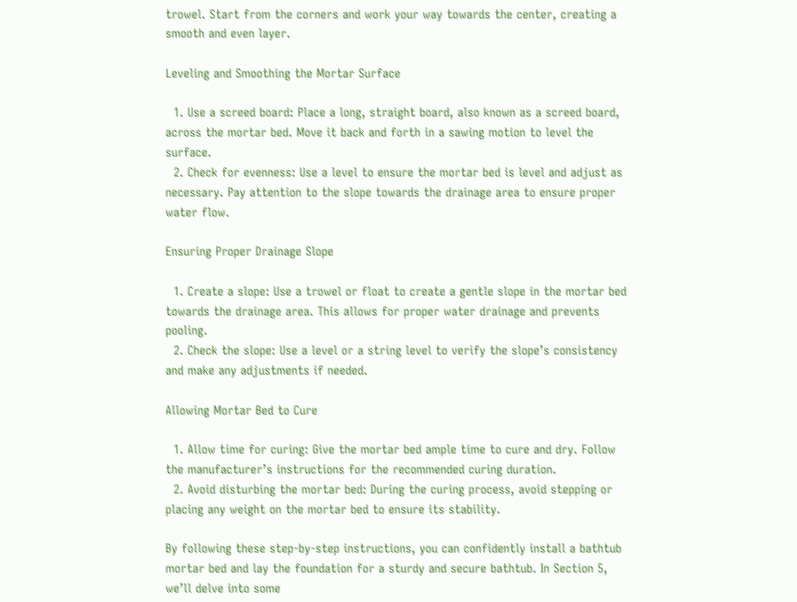trowel. Start from the corners and work your way towards the center, creating a smooth and even layer.

Leveling and Smoothing the Mortar Surface

  1. Use a screed board: Place a long, straight board, also known as a screed board, across the mortar bed. Move it back and forth in a sawing motion to level the surface.
  2. Check for evenness: Use a level to ensure the mortar bed is level and adjust as necessary. Pay attention to the slope towards the drainage area to ensure proper water flow.

Ensuring Proper Drainage Slope

  1. Create a slope: Use a trowel or float to create a gentle slope in the mortar bed towards the drainage area. This allows for proper water drainage and prevents pooling.
  2. Check the slope: Use a level or a string level to verify the slope’s consistency and make any adjustments if needed.

Allowing Mortar Bed to Cure

  1. Allow time for curing: Give the mortar bed ample time to cure and dry. Follow the manufacturer’s instructions for the recommended curing duration.
  2. Avoid disturbing the mortar bed: During the curing process, avoid stepping or placing any weight on the mortar bed to ensure its stability.

By following these step-by-step instructions, you can confidently install a bathtub mortar bed and lay the foundation for a sturdy and secure bathtub. In Section 5, we’ll delve into some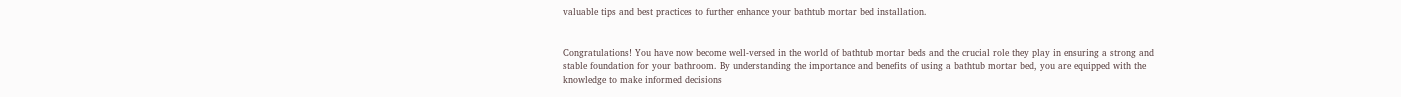valuable tips and best practices to further enhance your bathtub mortar bed installation.


Congratulations! You have now become well-versed in the world of bathtub mortar beds and the crucial role they play in ensuring a strong and stable foundation for your bathroom. By understanding the importance and benefits of using a bathtub mortar bed, you are equipped with the knowledge to make informed decisions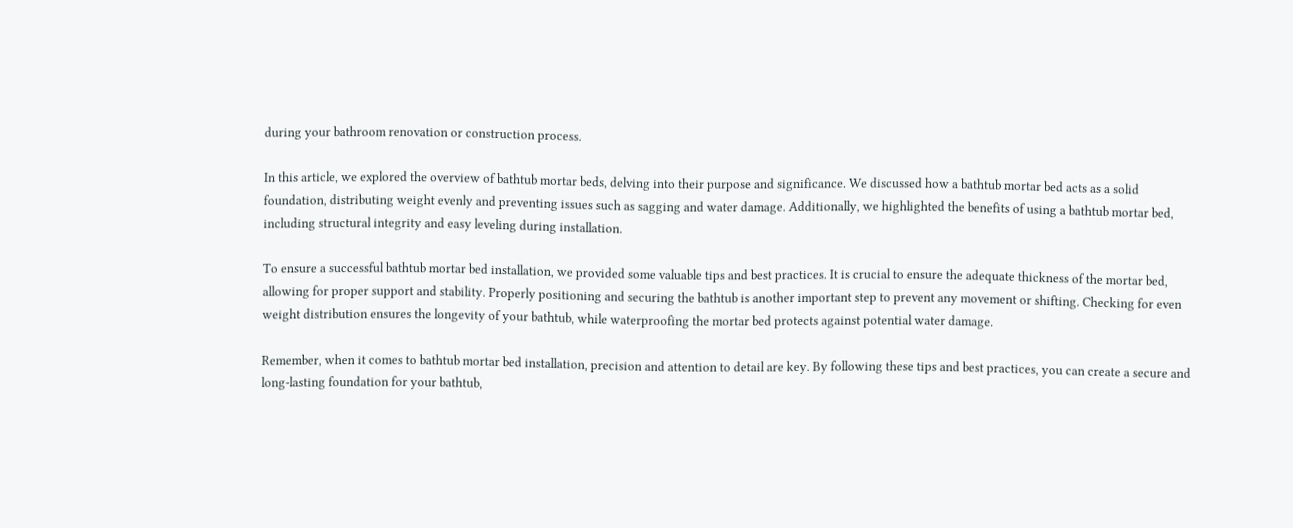during your bathroom renovation or construction process.

In this article, we explored the overview of bathtub mortar beds, delving into their purpose and significance. We discussed how a bathtub mortar bed acts as a solid foundation, distributing weight evenly and preventing issues such as sagging and water damage. Additionally, we highlighted the benefits of using a bathtub mortar bed, including structural integrity and easy leveling during installation.

To ensure a successful bathtub mortar bed installation, we provided some valuable tips and best practices. It is crucial to ensure the adequate thickness of the mortar bed, allowing for proper support and stability. Properly positioning and securing the bathtub is another important step to prevent any movement or shifting. Checking for even weight distribution ensures the longevity of your bathtub, while waterproofing the mortar bed protects against potential water damage.

Remember, when it comes to bathtub mortar bed installation, precision and attention to detail are key. By following these tips and best practices, you can create a secure and long-lasting foundation for your bathtub,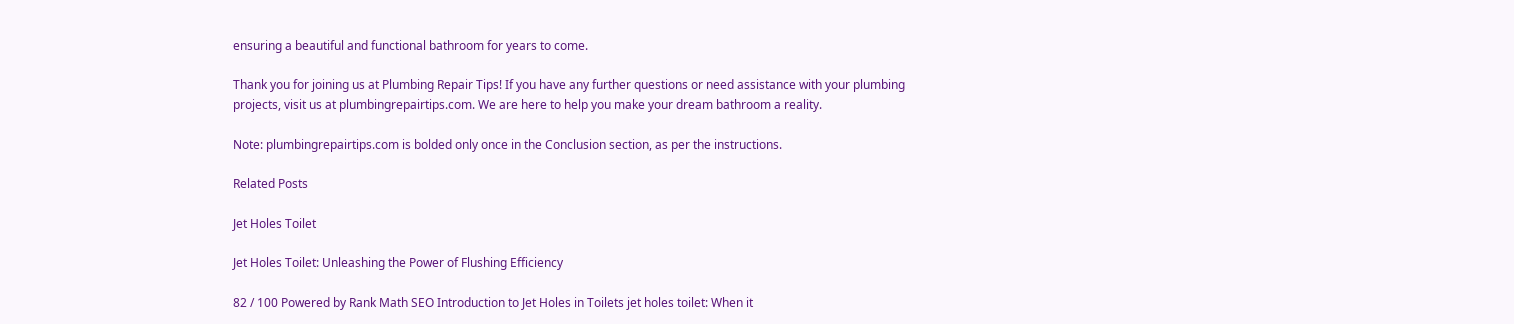ensuring a beautiful and functional bathroom for years to come.

Thank you for joining us at Plumbing Repair Tips! If you have any further questions or need assistance with your plumbing projects, visit us at plumbingrepairtips.com. We are here to help you make your dream bathroom a reality.

Note: plumbingrepairtips.com is bolded only once in the Conclusion section, as per the instructions.

Related Posts

Jet Holes Toilet

Jet Holes Toilet: Unleashing the Power of Flushing Efficiency

82 / 100 Powered by Rank Math SEO Introduction to Jet Holes in Toilets jet holes toilet: When it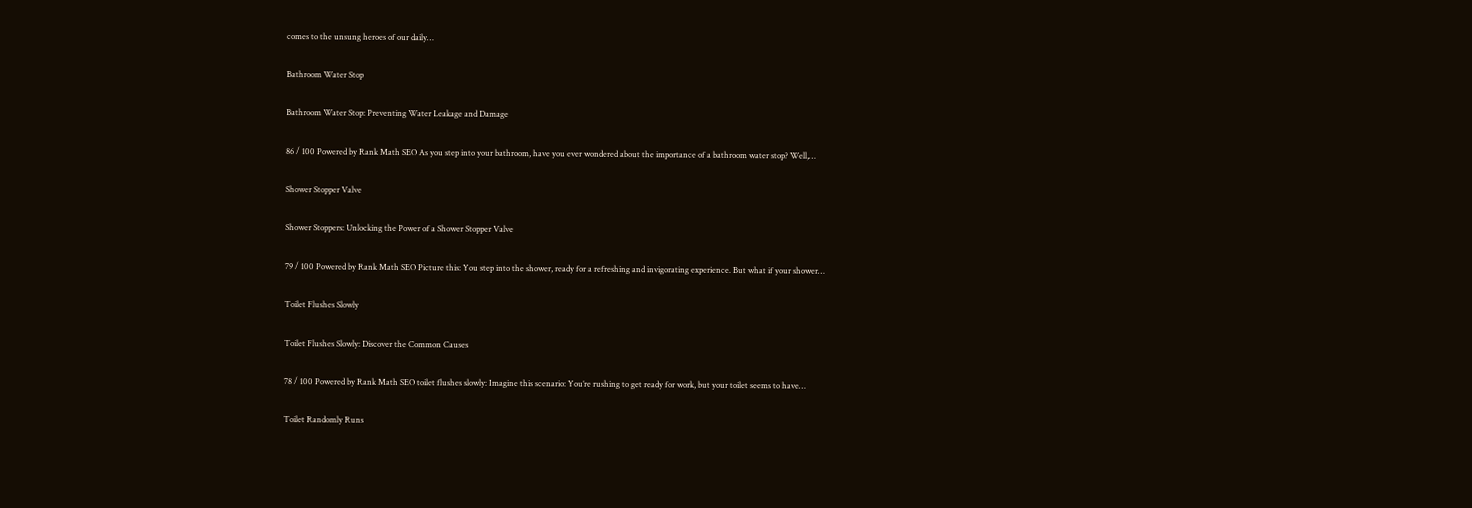comes to the unsung heroes of our daily…

Bathroom Water Stop

Bathroom Water Stop: Preventing Water Leakage and Damage

86 / 100 Powered by Rank Math SEO As you step into your bathroom, have you ever wondered about the importance of a bathroom water stop? Well,…

Shower Stopper Valve

Shower Stoppers: Unlocking the Power of a Shower Stopper Valve

79 / 100 Powered by Rank Math SEO Picture this: You step into the shower, ready for a refreshing and invigorating experience. But what if your shower…

Toilet Flushes Slowly

Toilet Flushes Slowly: Discover the Common Causes

78 / 100 Powered by Rank Math SEO toilet flushes slowly: Imagine this scenario: You’re rushing to get ready for work, but your toilet seems to have…

Toilet Randomly Runs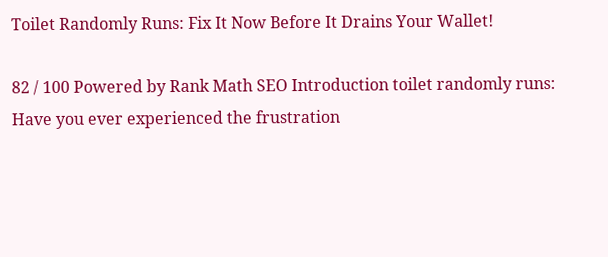Toilet Randomly Runs: Fix It Now Before It Drains Your Wallet!

82 / 100 Powered by Rank Math SEO Introduction toilet randomly runs: Have you ever experienced the frustration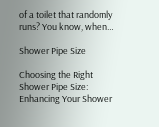of a toilet that randomly runs? You know, when…

Shower Pipe Size

Choosing the Right Shower Pipe Size: Enhancing Your Shower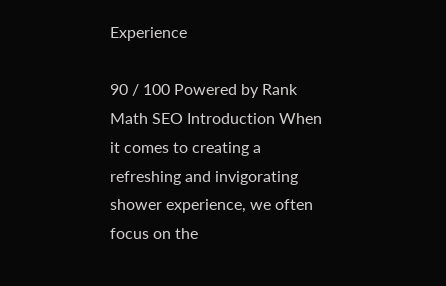Experience

90 / 100 Powered by Rank Math SEO Introduction When it comes to creating a refreshing and invigorating shower experience, we often focus on the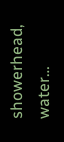showerhead, water…